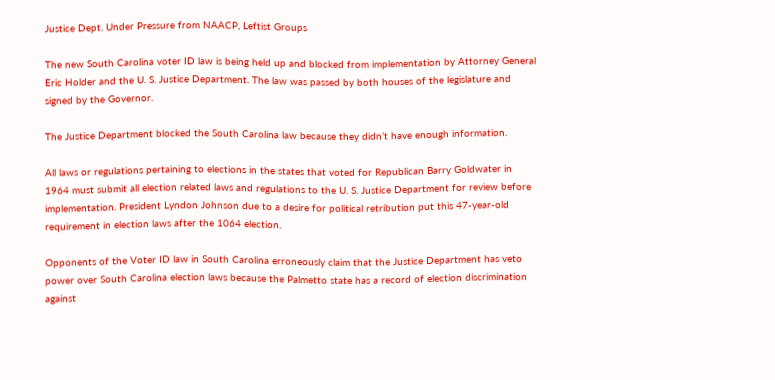Justice Dept. Under Pressure from NAACP, Leftist Groups

The new South Carolina voter ID law is being held up and blocked from implementation by Attorney General Eric Holder and the U. S. Justice Department. The law was passed by both houses of the legislature and signed by the Governor.

The Justice Department blocked the South Carolina law because they didn’t have enough information.

All laws or regulations pertaining to elections in the states that voted for Republican Barry Goldwater in 1964 must submit all election related laws and regulations to the U. S. Justice Department for review before implementation. President Lyndon Johnson due to a desire for political retribution put this 47-year-old requirement in election laws after the 1064 election.

Opponents of the Voter ID law in South Carolina erroneously claim that the Justice Department has veto power over South Carolina election laws because the Palmetto state has a record of election discrimination against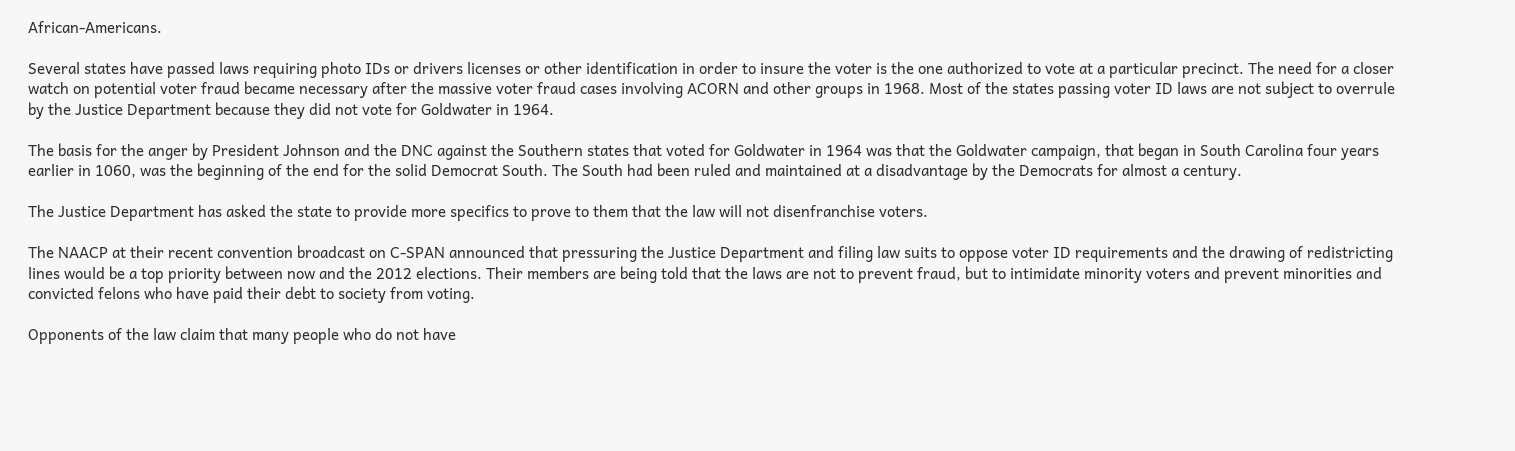African-Americans.

Several states have passed laws requiring photo IDs or drivers licenses or other identification in order to insure the voter is the one authorized to vote at a particular precinct. The need for a closer watch on potential voter fraud became necessary after the massive voter fraud cases involving ACORN and other groups in 1968. Most of the states passing voter ID laws are not subject to overrule by the Justice Department because they did not vote for Goldwater in 1964.

The basis for the anger by President Johnson and the DNC against the Southern states that voted for Goldwater in 1964 was that the Goldwater campaign, that began in South Carolina four years earlier in 1060, was the beginning of the end for the solid Democrat South. The South had been ruled and maintained at a disadvantage by the Democrats for almost a century.

The Justice Department has asked the state to provide more specifics to prove to them that the law will not disenfranchise voters.

The NAACP at their recent convention broadcast on C-SPAN announced that pressuring the Justice Department and filing law suits to oppose voter ID requirements and the drawing of redistricting lines would be a top priority between now and the 2012 elections. Their members are being told that the laws are not to prevent fraud, but to intimidate minority voters and prevent minorities and convicted felons who have paid their debt to society from voting.

Opponents of the law claim that many people who do not have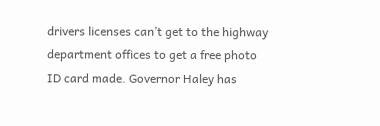drivers licenses can’t get to the highway department offices to get a free photo ID card made. Governor Haley has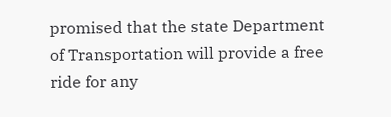promised that the state Department of Transportation will provide a free ride for any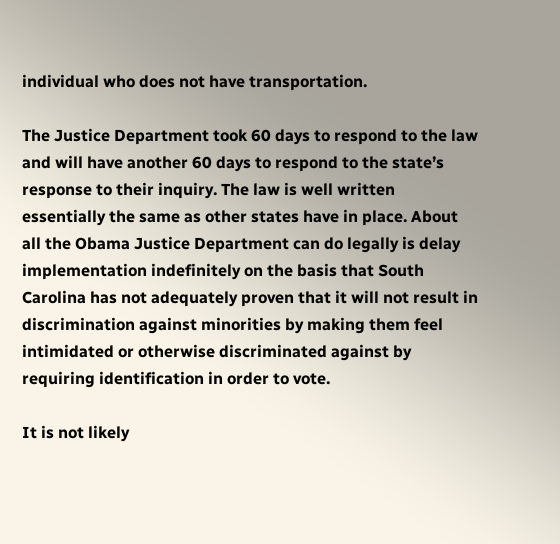individual who does not have transportation.

The Justice Department took 60 days to respond to the law and will have another 60 days to respond to the state’s response to their inquiry. The law is well written essentially the same as other states have in place. About all the Obama Justice Department can do legally is delay implementation indefinitely on the basis that South Carolina has not adequately proven that it will not result in discrimination against minorities by making them feel intimidated or otherwise discriminated against by requiring identification in order to vote.

It is not likely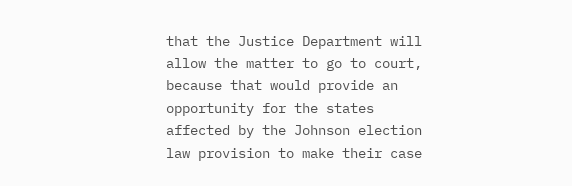that the Justice Department will allow the matter to go to court, because that would provide an opportunity for the states affected by the Johnson election law provision to make their case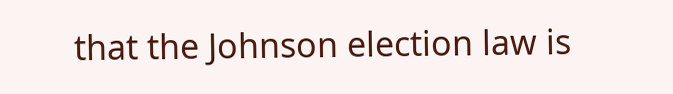that the Johnson election law is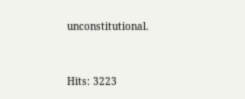unconstitutional.




Hits: 3223